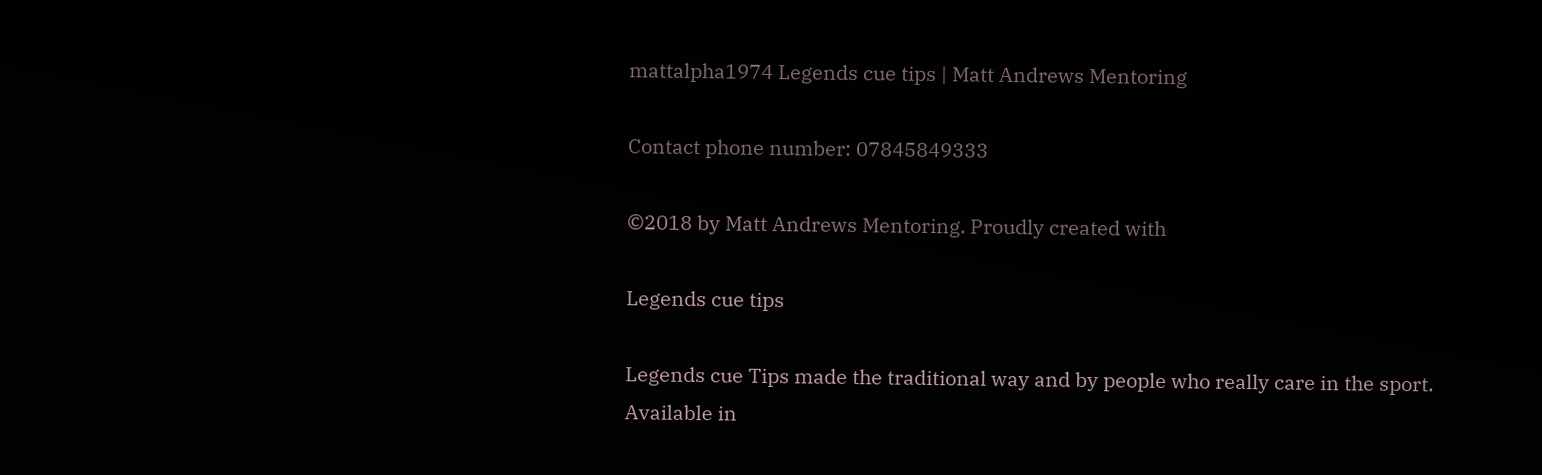mattalpha1974 Legends cue tips | Matt Andrews Mentoring

Contact phone number: 07845849333

©2018 by Matt Andrews Mentoring. Proudly created with

Legends cue tips

Legends cue Tips made the traditional way and by people who really care in the sport. Available in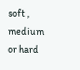soft , medium or hard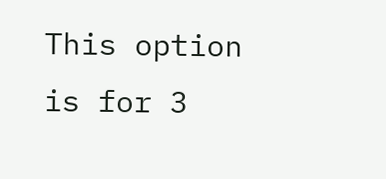This option is for 3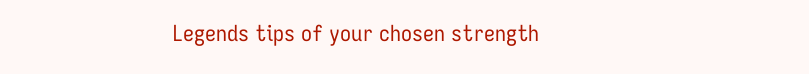Legends tips of your chosen strength